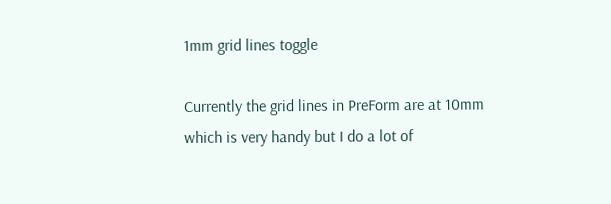1mm grid lines toggle

Currently the grid lines in PreForm are at 10mm which is very handy but I do a lot of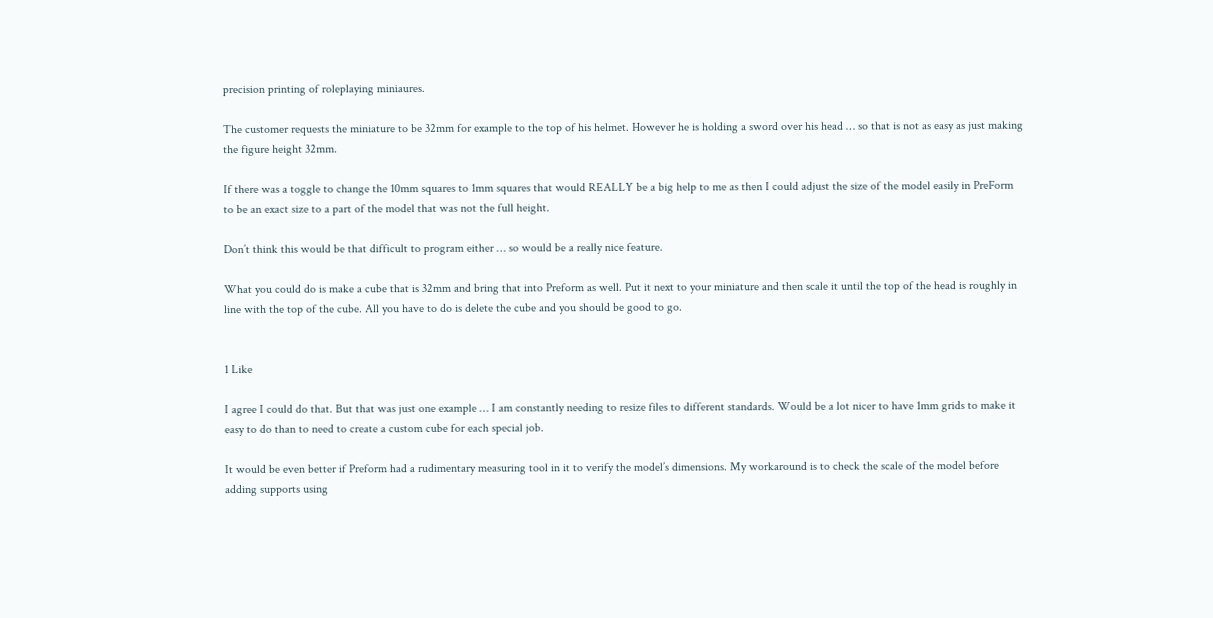precision printing of roleplaying miniaures.

The customer requests the miniature to be 32mm for example to the top of his helmet. However he is holding a sword over his head … so that is not as easy as just making the figure height 32mm.

If there was a toggle to change the 10mm squares to 1mm squares that would REALLY be a big help to me as then I could adjust the size of the model easily in PreForm to be an exact size to a part of the model that was not the full height.

Don’t think this would be that difficult to program either … so would be a really nice feature.

What you could do is make a cube that is 32mm and bring that into Preform as well. Put it next to your miniature and then scale it until the top of the head is roughly in line with the top of the cube. All you have to do is delete the cube and you should be good to go.


1 Like

I agree I could do that. But that was just one example … I am constantly needing to resize files to different standards. Would be a lot nicer to have 1mm grids to make it easy to do than to need to create a custom cube for each special job.

It would be even better if Preform had a rudimentary measuring tool in it to verify the model’s dimensions. My workaround is to check the scale of the model before adding supports using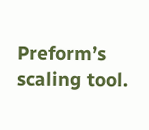Preform’s scaling tool.